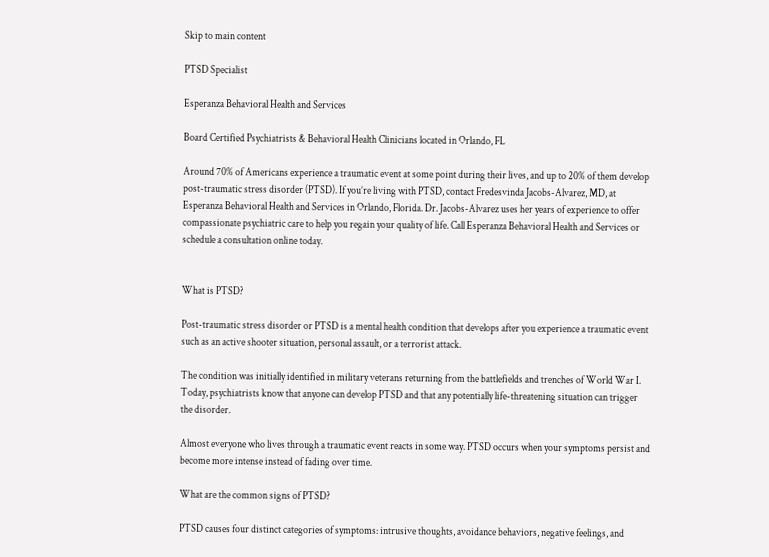Skip to main content

PTSD Specialist

Esperanza Behavioral Health and Services

Board Certified Psychiatrists & Behavioral Health Clinicians located in Orlando, FL

Around 70% of Americans experience a traumatic event at some point during their lives, and up to 20% of them develop post-traumatic stress disorder (PTSD). If you’re living with PTSD, contact Fredesvinda Jacobs-Alvarez, MD, at Esperanza Behavioral Health and Services in Orlando, Florida. Dr. Jacobs-Alvarez uses her years of experience to offer compassionate psychiatric care to help you regain your quality of life. Call Esperanza Behavioral Health and Services or schedule a consultation online today.


What is PTSD?

Post-traumatic stress disorder or PTSD is a mental health condition that develops after you experience a traumatic event such as an active shooter situation, personal assault, or a terrorist attack.

The condition was initially identified in military veterans returning from the battlefields and trenches of World War I. Today, psychiatrists know that anyone can develop PTSD and that any potentially life-threatening situation can trigger the disorder.

Almost everyone who lives through a traumatic event reacts in some way. PTSD occurs when your symptoms persist and become more intense instead of fading over time.

What are the common signs of PTSD?

PTSD causes four distinct categories of symptoms: intrusive thoughts, avoidance behaviors, negative feelings, and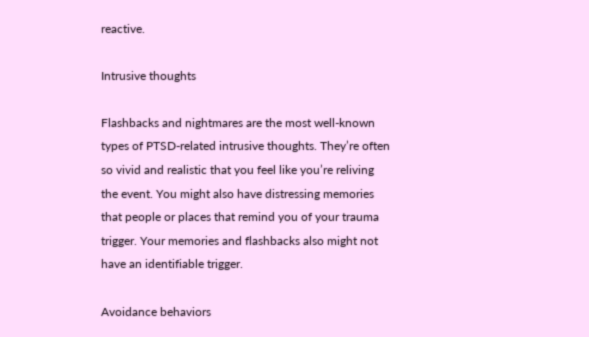reactive.

Intrusive thoughts

Flashbacks and nightmares are the most well-known types of PTSD-related intrusive thoughts. They’re often so vivid and realistic that you feel like you’re reliving the event. You might also have distressing memories that people or places that remind you of your trauma trigger. Your memories and flashbacks also might not have an identifiable trigger.

Avoidance behaviors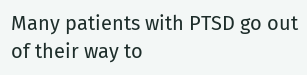Many patients with PTSD go out of their way to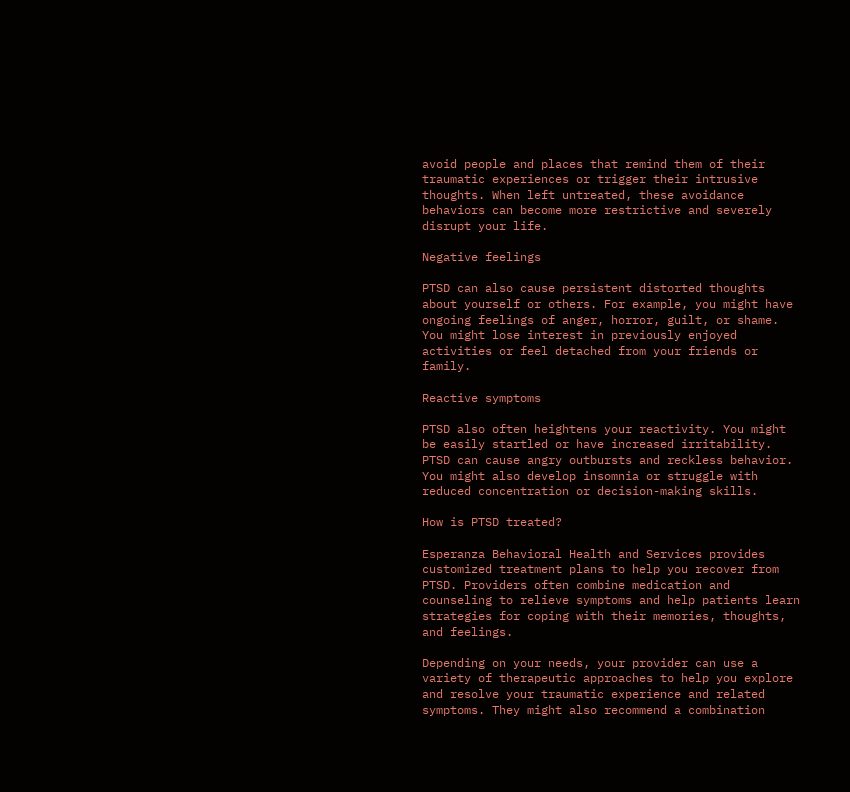avoid people and places that remind them of their traumatic experiences or trigger their intrusive thoughts. When left untreated, these avoidance behaviors can become more restrictive and severely disrupt your life.

Negative feelings

PTSD can also cause persistent distorted thoughts about yourself or others. For example, you might have ongoing feelings of anger, horror, guilt, or shame. You might lose interest in previously enjoyed activities or feel detached from your friends or family.

Reactive symptoms

PTSD also often heightens your reactivity. You might be easily startled or have increased irritability. PTSD can cause angry outbursts and reckless behavior. You might also develop insomnia or struggle with reduced concentration or decision-making skills.

How is PTSD treated?

Esperanza Behavioral Health and Services provides customized treatment plans to help you recover from PTSD. Providers often combine medication and counseling to relieve symptoms and help patients learn strategies for coping with their memories, thoughts, and feelings.

Depending on your needs, your provider can use a variety of therapeutic approaches to help you explore and resolve your traumatic experience and related symptoms. They might also recommend a combination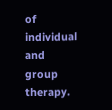of individual and group therapy.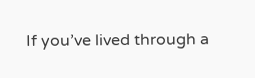If you’ve lived through a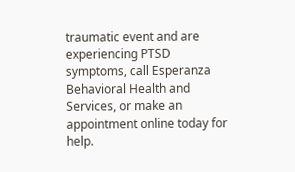traumatic event and are experiencing PTSD symptoms, call Esperanza Behavioral Health and Services, or make an appointment online today for help.